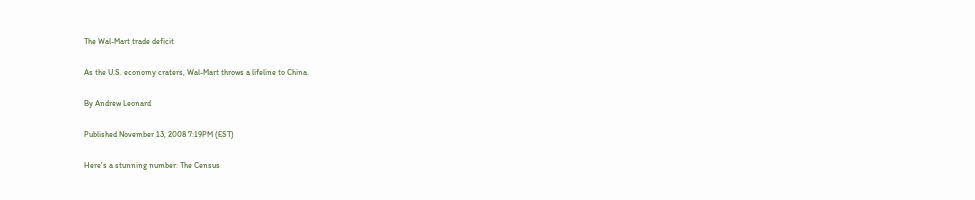The Wal-Mart trade deficit

As the U.S. economy craters, Wal-Mart throws a lifeline to China.

By Andrew Leonard

Published November 13, 2008 7:19PM (EST)

Here's a stunning number: The Census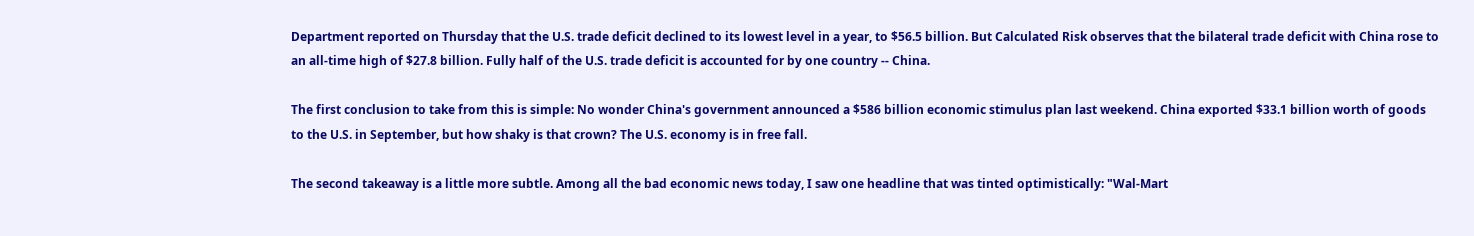Department reported on Thursday that the U.S. trade deficit declined to its lowest level in a year, to $56.5 billion. But Calculated Risk observes that the bilateral trade deficit with China rose to an all-time high of $27.8 billion. Fully half of the U.S. trade deficit is accounted for by one country -- China.

The first conclusion to take from this is simple: No wonder China's government announced a $586 billion economic stimulus plan last weekend. China exported $33.1 billion worth of goods to the U.S. in September, but how shaky is that crown? The U.S. economy is in free fall.

The second takeaway is a little more subtle. Among all the bad economic news today, I saw one headline that was tinted optimistically: "Wal-Mart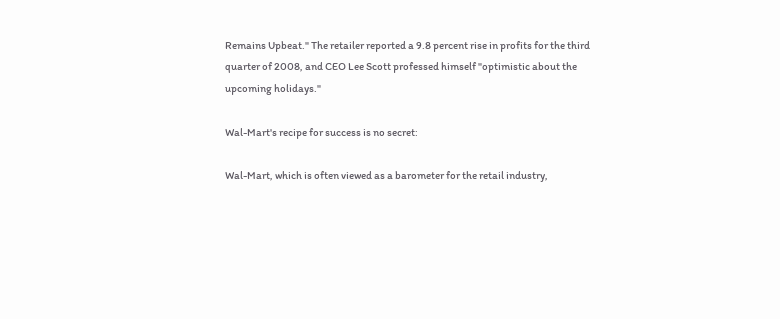Remains Upbeat." The retailer reported a 9.8 percent rise in profits for the third quarter of 2008, and CEO Lee Scott professed himself "optimistic about the upcoming holidays."

Wal-Mart's recipe for success is no secret:

Wal-Mart, which is often viewed as a barometer for the retail industry,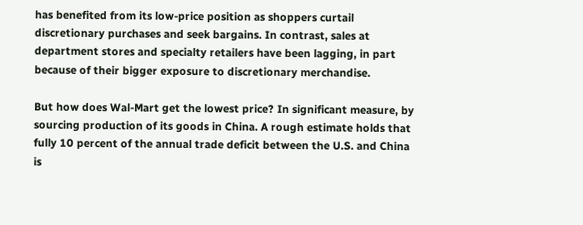has benefited from its low-price position as shoppers curtail discretionary purchases and seek bargains. In contrast, sales at department stores and specialty retailers have been lagging, in part because of their bigger exposure to discretionary merchandise.

But how does Wal-Mart get the lowest price? In significant measure, by sourcing production of its goods in China. A rough estimate holds that fully 10 percent of the annual trade deficit between the U.S. and China is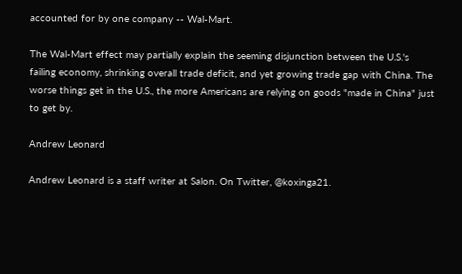accounted for by one company -- Wal-Mart.

The Wal-Mart effect may partially explain the seeming disjunction between the U.S.'s failing economy, shrinking overall trade deficit, and yet growing trade gap with China. The worse things get in the U.S., the more Americans are relying on goods "made in China" just to get by.

Andrew Leonard

Andrew Leonard is a staff writer at Salon. On Twitter, @koxinga21.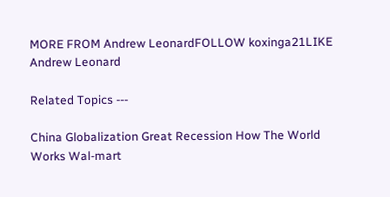MORE FROM Andrew LeonardFOLLOW koxinga21LIKE Andrew Leonard

Related Topics ---

China Globalization Great Recession How The World Works Wal-mart